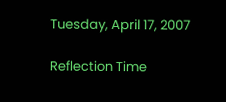Tuesday, April 17, 2007

Reflection Time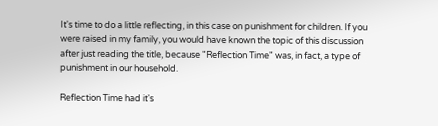It's time to do a little reflecting, in this case on punishment for children. If you were raised in my family, you would have known the topic of this discussion after just reading the title, because "Reflection Time" was, in fact, a type of punishment in our household.

Reflection Time had it's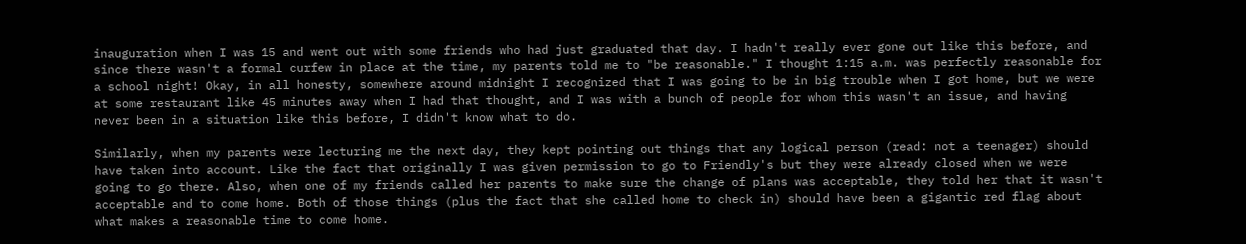inauguration when I was 15 and went out with some friends who had just graduated that day. I hadn't really ever gone out like this before, and since there wasn't a formal curfew in place at the time, my parents told me to "be reasonable." I thought 1:15 a.m. was perfectly reasonable for a school night! Okay, in all honesty, somewhere around midnight I recognized that I was going to be in big trouble when I got home, but we were at some restaurant like 45 minutes away when I had that thought, and I was with a bunch of people for whom this wasn't an issue, and having never been in a situation like this before, I didn't know what to do.

Similarly, when my parents were lecturing me the next day, they kept pointing out things that any logical person (read: not a teenager) should have taken into account. Like the fact that originally I was given permission to go to Friendly's but they were already closed when we were going to go there. Also, when one of my friends called her parents to make sure the change of plans was acceptable, they told her that it wasn't acceptable and to come home. Both of those things (plus the fact that she called home to check in) should have been a gigantic red flag about what makes a reasonable time to come home.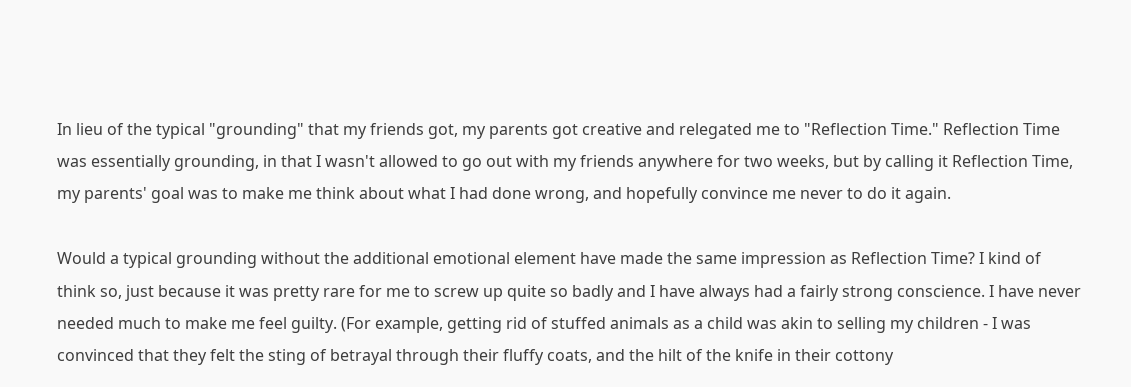In lieu of the typical "grounding" that my friends got, my parents got creative and relegated me to "Reflection Time." Reflection Time was essentially grounding, in that I wasn't allowed to go out with my friends anywhere for two weeks, but by calling it Reflection Time, my parents' goal was to make me think about what I had done wrong, and hopefully convince me never to do it again.

Would a typical grounding without the additional emotional element have made the same impression as Reflection Time? I kind of think so, just because it was pretty rare for me to screw up quite so badly and I have always had a fairly strong conscience. I have never needed much to make me feel guilty. (For example, getting rid of stuffed animals as a child was akin to selling my children - I was convinced that they felt the sting of betrayal through their fluffy coats, and the hilt of the knife in their cottony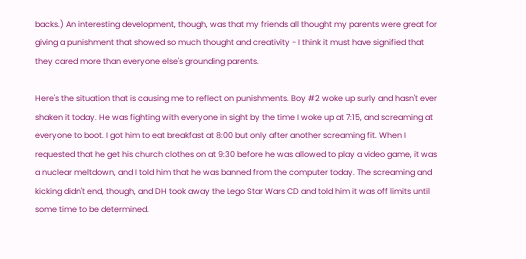backs.) An interesting development, though, was that my friends all thought my parents were great for giving a punishment that showed so much thought and creativity - I think it must have signified that they cared more than everyone else's grounding parents.

Here's the situation that is causing me to reflect on punishments. Boy #2 woke up surly and hasn't ever shaken it today. He was fighting with everyone in sight by the time I woke up at 7:15, and screaming at everyone to boot. I got him to eat breakfast at 8:00 but only after another screaming fit. When I requested that he get his church clothes on at 9:30 before he was allowed to play a video game, it was a nuclear meltdown, and I told him that he was banned from the computer today. The screaming and kicking didn't end, though, and DH took away the Lego Star Wars CD and told him it was off limits until some time to be determined.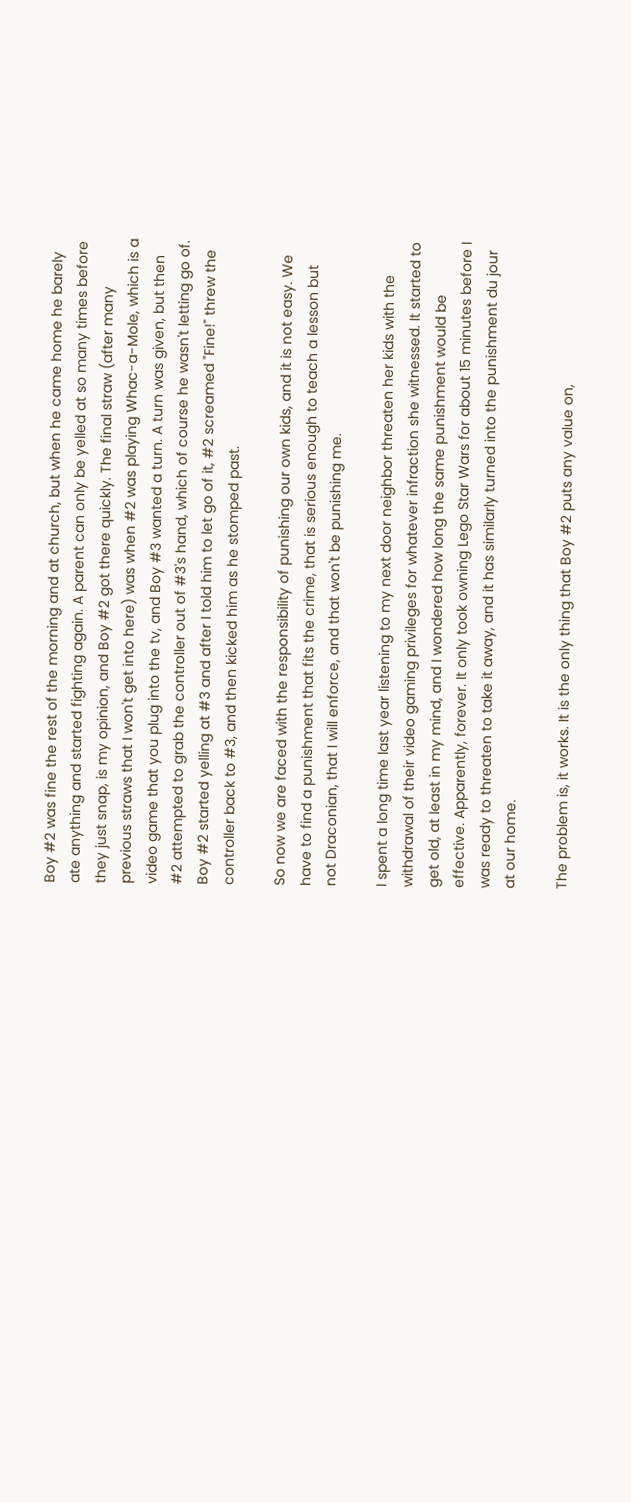Boy #2 was fine the rest of the morning and at church, but when he came home he barely ate anything and started fighting again. A parent can only be yelled at so many times before they just snap, is my opinion, and Boy #2 got there quickly. The final straw (after many previous straws that I won't get into here) was when #2 was playing Whac-a-Mole, which is a video game that you plug into the tv, and Boy #3 wanted a turn. A turn was given, but then #2 attempted to grab the controller out of #3's hand, which of course he wasn't letting go of. Boy #2 started yelling at #3 and after I told him to let go of it, #2 screamed "Fine!" threw the controller back to #3, and then kicked him as he stomped past.

So now we are faced with the responsibility of punishing our own kids, and it is not easy. We have to find a punishment that fits the crime, that is serious enough to teach a lesson but not Draconian, that I will enforce, and that won't be punishing me.

I spent a long time last year listening to my next door neighbor threaten her kids with the withdrawal of their video gaming privileges for whatever infraction she witnessed. It started to get old, at least in my mind, and I wondered how long the same punishment would be effective. Apparently, forever. It only took owning Lego Star Wars for about 15 minutes before I was ready to threaten to take it away, and it has similarly turned into the punishment du jour at our home.

The problem is, it works. It is the only thing that Boy #2 puts any value on,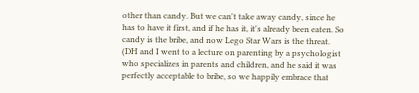other than candy. But we can't take away candy, since he has to have it first, and if he has it, it's already been eaten. So candy is the bribe, and now Lego Star Wars is the threat. (DH and I went to a lecture on parenting by a psychologist who specializes in parents and children, and he said it was perfectly acceptable to bribe, so we happily embrace that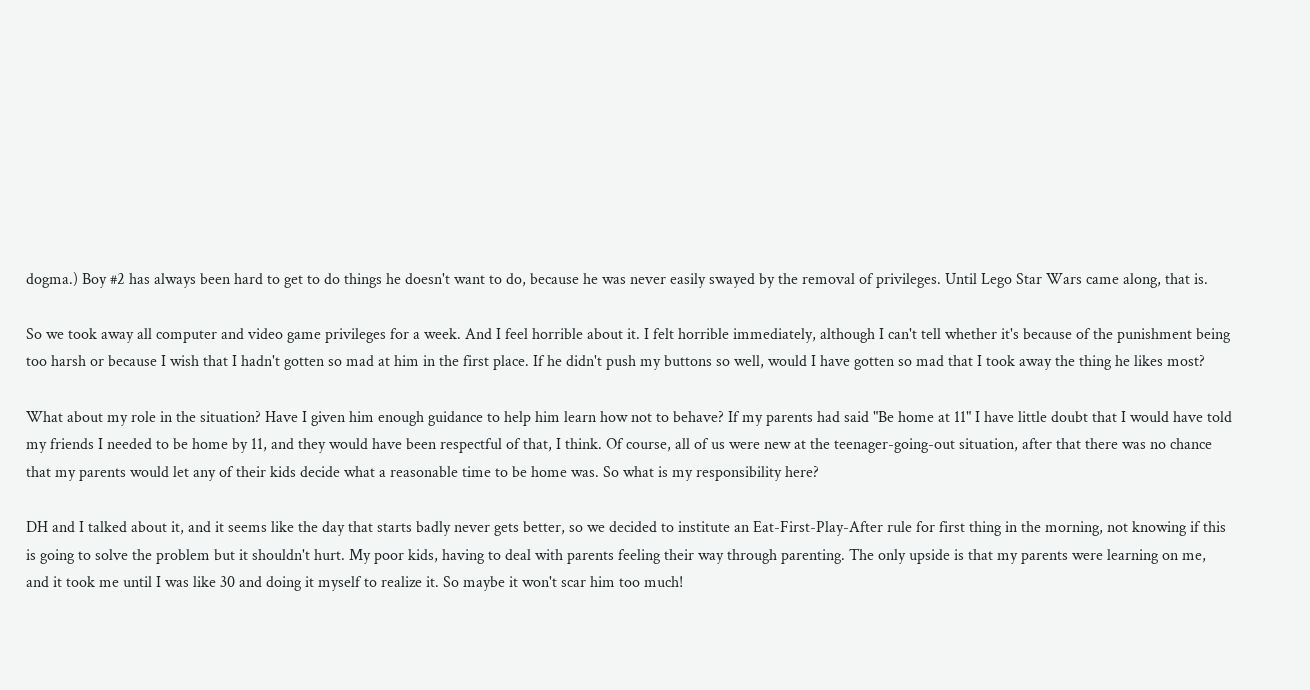dogma.) Boy #2 has always been hard to get to do things he doesn't want to do, because he was never easily swayed by the removal of privileges. Until Lego Star Wars came along, that is.

So we took away all computer and video game privileges for a week. And I feel horrible about it. I felt horrible immediately, although I can't tell whether it's because of the punishment being too harsh or because I wish that I hadn't gotten so mad at him in the first place. If he didn't push my buttons so well, would I have gotten so mad that I took away the thing he likes most?

What about my role in the situation? Have I given him enough guidance to help him learn how not to behave? If my parents had said "Be home at 11" I have little doubt that I would have told my friends I needed to be home by 11, and they would have been respectful of that, I think. Of course, all of us were new at the teenager-going-out situation, after that there was no chance that my parents would let any of their kids decide what a reasonable time to be home was. So what is my responsibility here?

DH and I talked about it, and it seems like the day that starts badly never gets better, so we decided to institute an Eat-First-Play-After rule for first thing in the morning, not knowing if this is going to solve the problem but it shouldn't hurt. My poor kids, having to deal with parents feeling their way through parenting. The only upside is that my parents were learning on me, and it took me until I was like 30 and doing it myself to realize it. So maybe it won't scar him too much!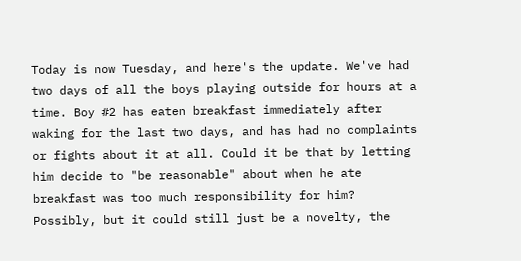Today is now Tuesday, and here's the update. We've had two days of all the boys playing outside for hours at a time. Boy #2 has eaten breakfast immediately after waking for the last two days, and has had no complaints or fights about it at all. Could it be that by letting him decide to "be reasonable" about when he ate breakfast was too much responsibility for him? Possibly, but it could still just be a novelty, the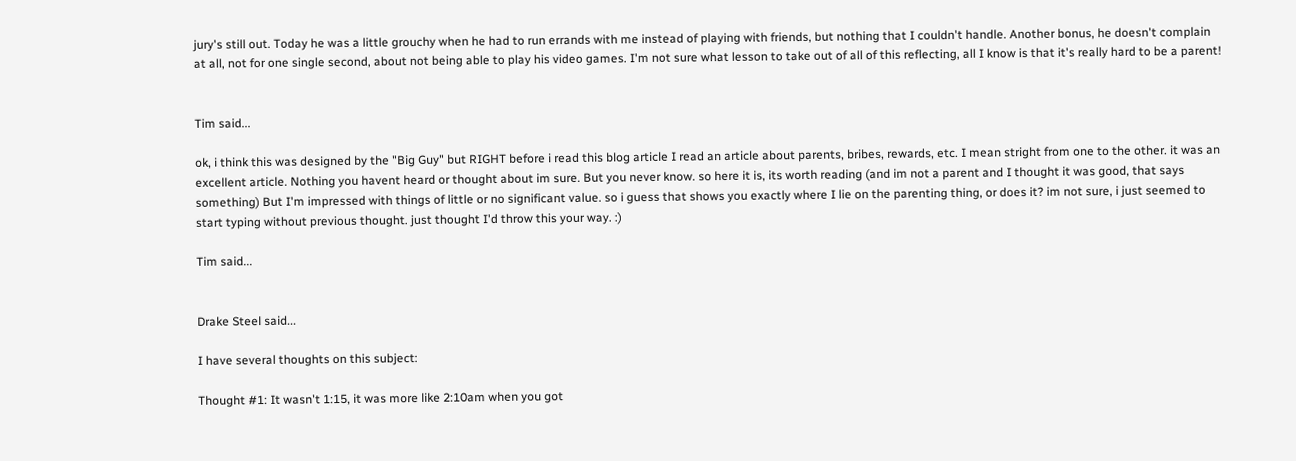jury's still out. Today he was a little grouchy when he had to run errands with me instead of playing with friends, but nothing that I couldn't handle. Another bonus, he doesn't complain at all, not for one single second, about not being able to play his video games. I'm not sure what lesson to take out of all of this reflecting, all I know is that it's really hard to be a parent!


Tim said...

ok, i think this was designed by the "Big Guy" but RIGHT before i read this blog article I read an article about parents, bribes, rewards, etc. I mean stright from one to the other. it was an excellent article. Nothing you havent heard or thought about im sure. But you never know. so here it is, its worth reading (and im not a parent and I thought it was good, that says something) But I'm impressed with things of little or no significant value. so i guess that shows you exactly where I lie on the parenting thing, or does it? im not sure, i just seemed to start typing without previous thought. just thought I'd throw this your way. :)

Tim said...


Drake Steel said...

I have several thoughts on this subject:

Thought #1: It wasn't 1:15, it was more like 2:10am when you got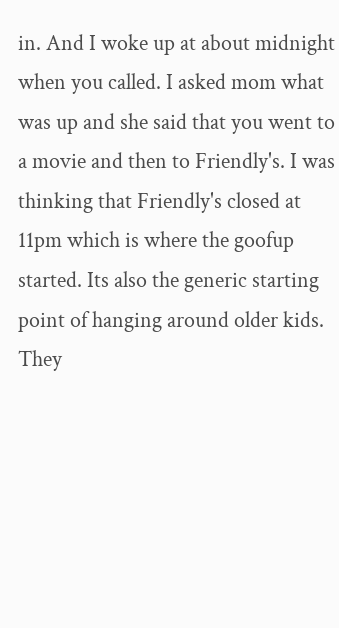in. And I woke up at about midnight when you called. I asked mom what was up and she said that you went to a movie and then to Friendly's. I was thinking that Friendly's closed at 11pm which is where the goofup started. Its also the generic starting point of hanging around older kids. They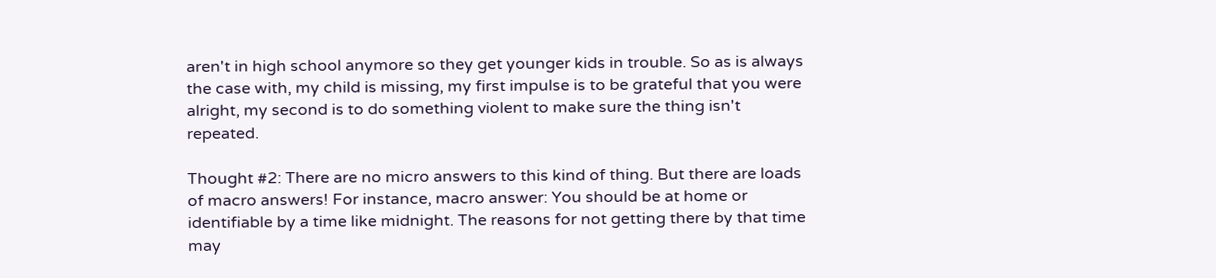aren't in high school anymore so they get younger kids in trouble. So as is always the case with, my child is missing, my first impulse is to be grateful that you were alright, my second is to do something violent to make sure the thing isn't repeated.

Thought #2: There are no micro answers to this kind of thing. But there are loads of macro answers! For instance, macro answer: You should be at home or identifiable by a time like midnight. The reasons for not getting there by that time may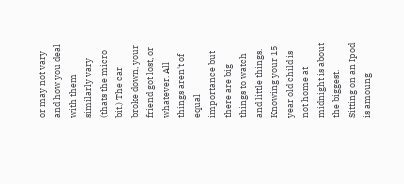or may not vary and how you deal with them similarly vary (thats the micro bit.) The car broke down, your friend got lost, or whatever. All things aren't of equal importance but there are big things to watch and little things. Knowing your 15 year old child is not home at midnight is about the biggest. Sitting on an Ipod is amoung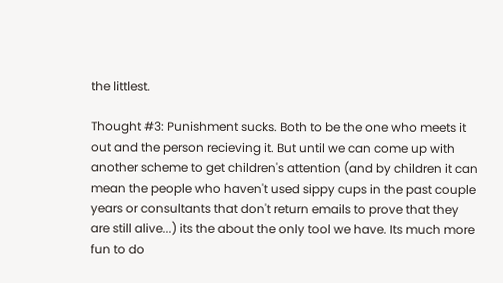the littlest.

Thought #3: Punishment sucks. Both to be the one who meets it out and the person recieving it. But until we can come up with another scheme to get children's attention (and by children it can mean the people who haven't used sippy cups in the past couple years or consultants that don't return emails to prove that they are still alive...) its the about the only tool we have. Its much more fun to do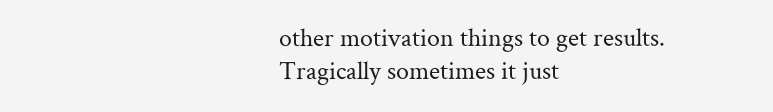other motivation things to get results. Tragically sometimes it just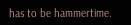has to be hammertime.